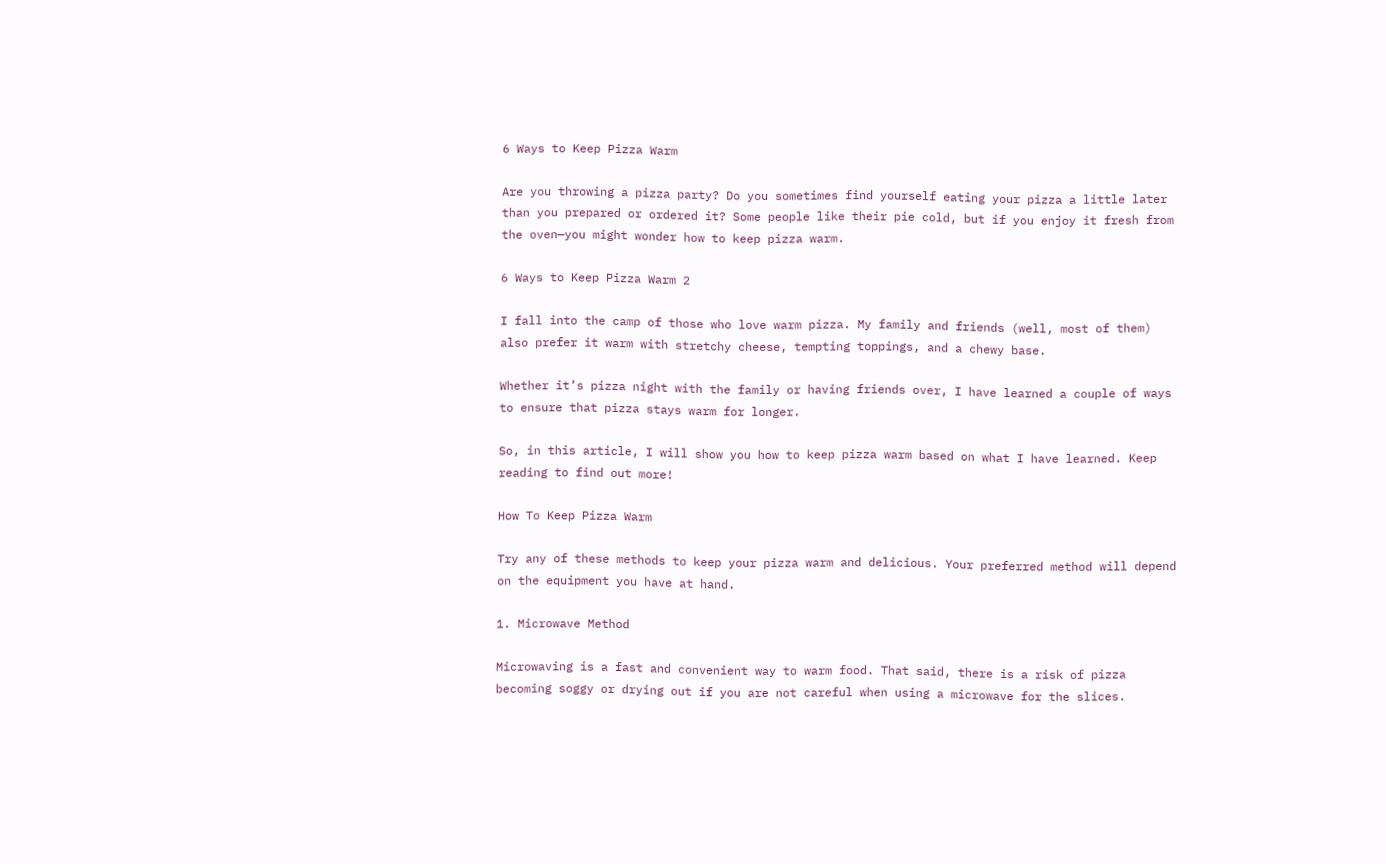6 Ways to Keep Pizza Warm

Are you throwing a pizza party? Do you sometimes find yourself eating your pizza a little later than you prepared or ordered it? Some people like their pie cold, but if you enjoy it fresh from the oven—you might wonder how to keep pizza warm.

6 Ways to Keep Pizza Warm 2

I fall into the camp of those who love warm pizza. My family and friends (well, most of them) also prefer it warm with stretchy cheese, tempting toppings, and a chewy base.

Whether it’s pizza night with the family or having friends over, I have learned a couple of ways to ensure that pizza stays warm for longer.

So, in this article, I will show you how to keep pizza warm based on what I have learned. Keep reading to find out more!

How To Keep Pizza Warm

Try any of these methods to keep your pizza warm and delicious. Your preferred method will depend on the equipment you have at hand.

1. Microwave Method

Microwaving is a fast and convenient way to warm food. That said, there is a risk of pizza becoming soggy or drying out if you are not careful when using a microwave for the slices.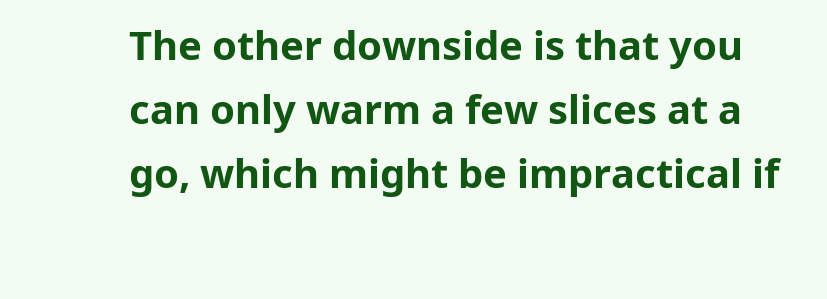The other downside is that you can only warm a few slices at a go, which might be impractical if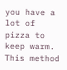you have a lot of pizza to keep warm. This method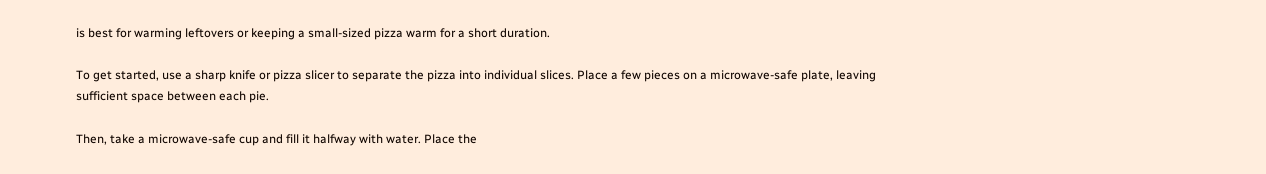is best for warming leftovers or keeping a small-sized pizza warm for a short duration.

To get started, use a sharp knife or pizza slicer to separate the pizza into individual slices. Place a few pieces on a microwave-safe plate, leaving sufficient space between each pie.

Then, take a microwave-safe cup and fill it halfway with water. Place the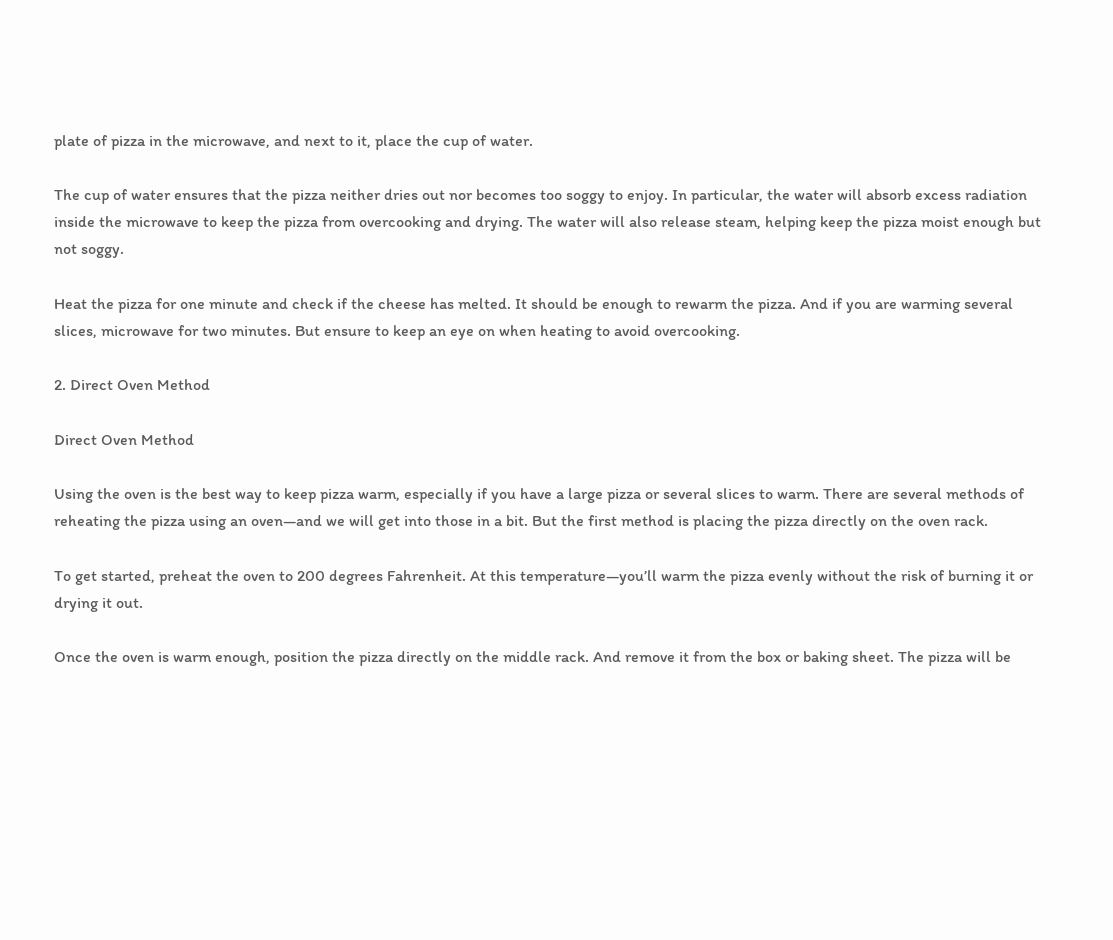plate of pizza in the microwave, and next to it, place the cup of water.

The cup of water ensures that the pizza neither dries out nor becomes too soggy to enjoy. In particular, the water will absorb excess radiation inside the microwave to keep the pizza from overcooking and drying. The water will also release steam, helping keep the pizza moist enough but not soggy.

Heat the pizza for one minute and check if the cheese has melted. It should be enough to rewarm the pizza. And if you are warming several slices, microwave for two minutes. But ensure to keep an eye on when heating to avoid overcooking.

2. Direct Oven Method

Direct Oven Method

Using the oven is the best way to keep pizza warm, especially if you have a large pizza or several slices to warm. There are several methods of reheating the pizza using an oven—and we will get into those in a bit. But the first method is placing the pizza directly on the oven rack.

To get started, preheat the oven to 200 degrees Fahrenheit. At this temperature—you’ll warm the pizza evenly without the risk of burning it or drying it out.

Once the oven is warm enough, position the pizza directly on the middle rack. And remove it from the box or baking sheet. The pizza will be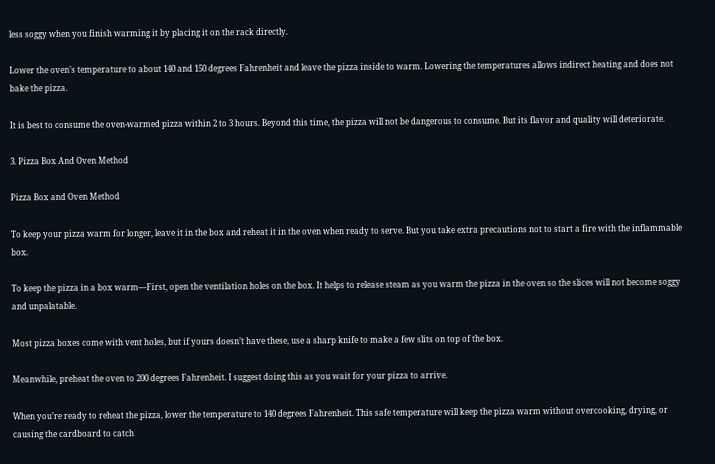less soggy when you finish warming it by placing it on the rack directly.

Lower the oven’s temperature to about 140 and 150 degrees Fahrenheit and leave the pizza inside to warm. Lowering the temperatures allows indirect heating and does not bake the pizza.

It is best to consume the oven-warmed pizza within 2 to 3 hours. Beyond this time, the pizza will not be dangerous to consume. But its flavor and quality will deteriorate.

3. Pizza Box And Oven Method

Pizza Box and Oven Method

To keep your pizza warm for longer, leave it in the box and reheat it in the oven when ready to serve. But you take extra precautions not to start a fire with the inflammable box.

To keep the pizza in a box warm—First, open the ventilation holes on the box. It helps to release steam as you warm the pizza in the oven so the slices will not become soggy and unpalatable.

Most pizza boxes come with vent holes, but if yours doesn’t have these, use a sharp knife to make a few slits on top of the box.

Meanwhile, preheat the oven to 200 degrees Fahrenheit. I suggest doing this as you wait for your pizza to arrive.

When you’re ready to reheat the pizza, lower the temperature to 140 degrees Fahrenheit. This safe temperature will keep the pizza warm without overcooking, drying, or causing the cardboard to catch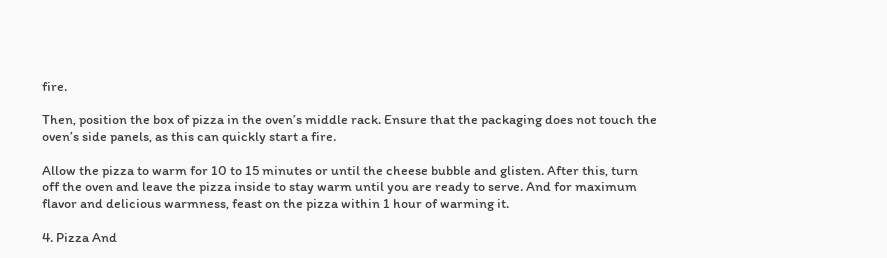fire.

Then, position the box of pizza in the oven’s middle rack. Ensure that the packaging does not touch the oven’s side panels, as this can quickly start a fire.

Allow the pizza to warm for 10 to 15 minutes or until the cheese bubble and glisten. After this, turn off the oven and leave the pizza inside to stay warm until you are ready to serve. And for maximum flavor and delicious warmness, feast on the pizza within 1 hour of warming it.

4. Pizza And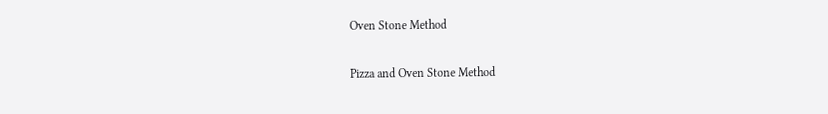Oven Stone Method

Pizza and Oven Stone Method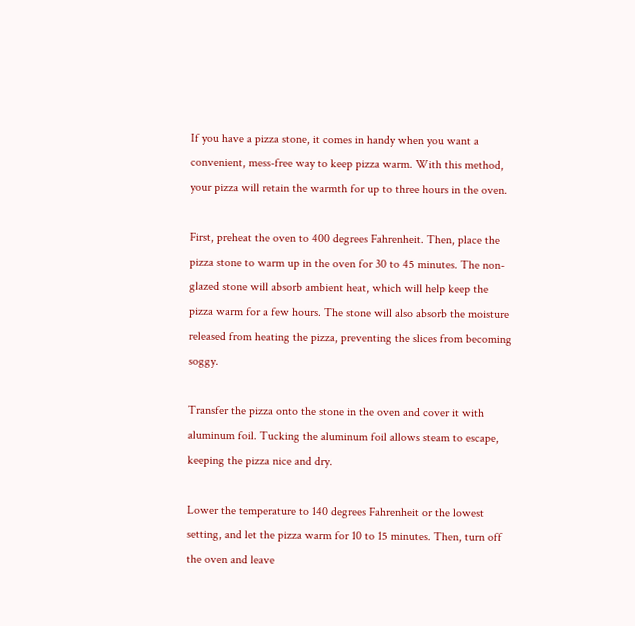If you have a pizza stone, it comes in handy when you want a convenient, mess-free way to keep pizza warm. With this method, your pizza will retain the warmth for up to three hours in the oven.

First, preheat the oven to 400 degrees Fahrenheit. Then, place the pizza stone to warm up in the oven for 30 to 45 minutes. The non-glazed stone will absorb ambient heat, which will help keep the pizza warm for a few hours. The stone will also absorb the moisture released from heating the pizza, preventing the slices from becoming soggy.

Transfer the pizza onto the stone in the oven and cover it with aluminum foil. Tucking the aluminum foil allows steam to escape, keeping the pizza nice and dry.

Lower the temperature to 140 degrees Fahrenheit or the lowest setting, and let the pizza warm for 10 to 15 minutes. Then, turn off the oven and leave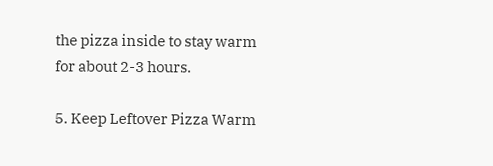the pizza inside to stay warm for about 2-3 hours.

5. Keep Leftover Pizza Warm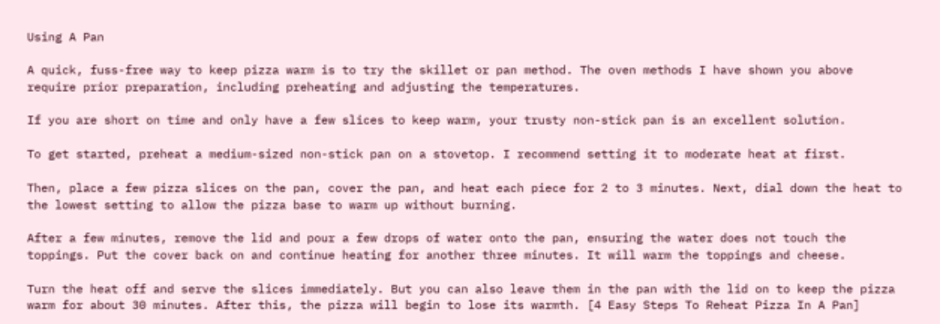Using A Pan

A quick, fuss-free way to keep pizza warm is to try the skillet or pan method. The oven methods I have shown you above require prior preparation, including preheating and adjusting the temperatures.

If you are short on time and only have a few slices to keep warm, your trusty non-stick pan is an excellent solution.

To get started, preheat a medium-sized non-stick pan on a stovetop. I recommend setting it to moderate heat at first.

Then, place a few pizza slices on the pan, cover the pan, and heat each piece for 2 to 3 minutes. Next, dial down the heat to the lowest setting to allow the pizza base to warm up without burning.

After a few minutes, remove the lid and pour a few drops of water onto the pan, ensuring the water does not touch the toppings. Put the cover back on and continue heating for another three minutes. It will warm the toppings and cheese.

Turn the heat off and serve the slices immediately. But you can also leave them in the pan with the lid on to keep the pizza warm for about 30 minutes. After this, the pizza will begin to lose its warmth. [4 Easy Steps To Reheat Pizza In A Pan]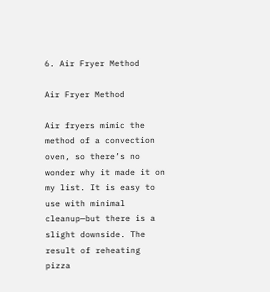6. Air Fryer Method

Air Fryer Method

Air fryers mimic the method of a convection oven, so there’s no wonder why it made it on my list. It is easy to use with minimal cleanup—but there is a slight downside. The result of reheating pizza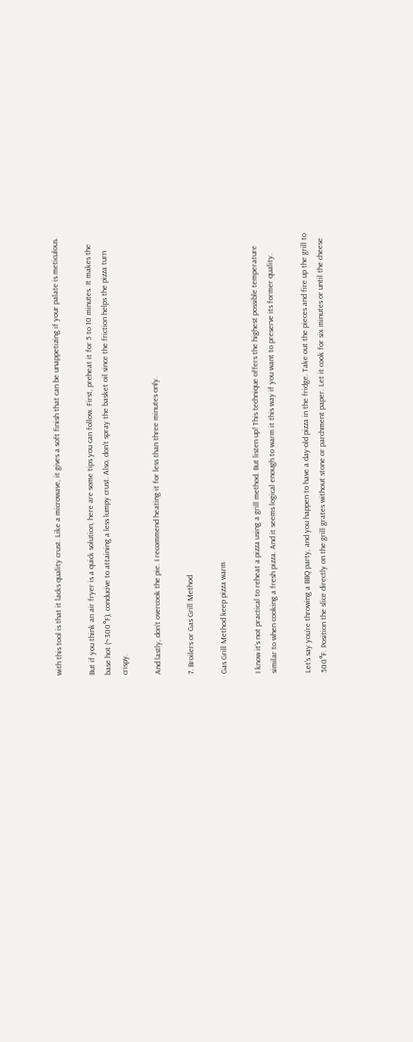with this tool is that it lacks quality crust. Like a microwave, it gives a soft finish that can be unappetizing if your palate is meticulous.

But if you think an air fryer is a quick solution, here are some tips you can follow. First, preheat it for 5 to 10 minutes. It makes the base hot (~300°F), conducive to attaining a less lumpy crust. Also, don’t spray the basket oil since the friction helps the pizza turn crispy.

And lastly, don’t overcook the pie. I recommend heating it for less than three minutes only.

7. Broilers or Gas Grill Method

Gas Grill Method keep pizza warm

I know it’s not practical to reheat a pizza using a grill method. But listen up! This technique offers the highest possible temperature similar to when cooking a fresh pizza. And it seems logical enough to warm it this way if you want to preserve its former quality.

Let’s say you’re throwing a BBQ party, and you happen to have a day-old pizza in the fridge. Take out the pieces and fire up the grill to 500°F. Position the slice directly on the grill grates without stone or parchment paper. Let it cook for six minutes or until the cheese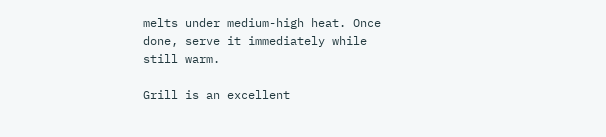melts under medium-high heat. Once done, serve it immediately while still warm.

Grill is an excellent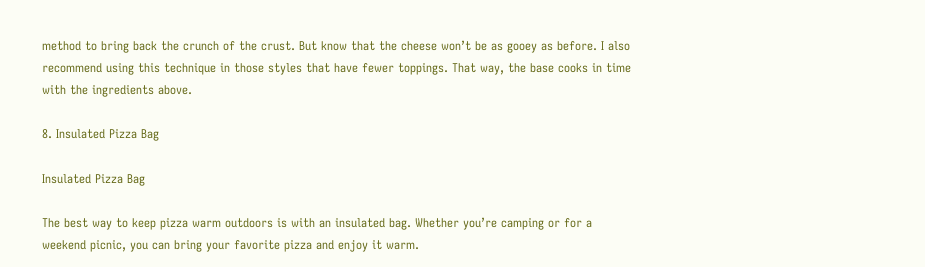method to bring back the crunch of the crust. But know that the cheese won’t be as gooey as before. I also recommend using this technique in those styles that have fewer toppings. That way, the base cooks in time with the ingredients above.

8. Insulated Pizza Bag

Insulated Pizza Bag

The best way to keep pizza warm outdoors is with an insulated bag. Whether you’re camping or for a weekend picnic, you can bring your favorite pizza and enjoy it warm.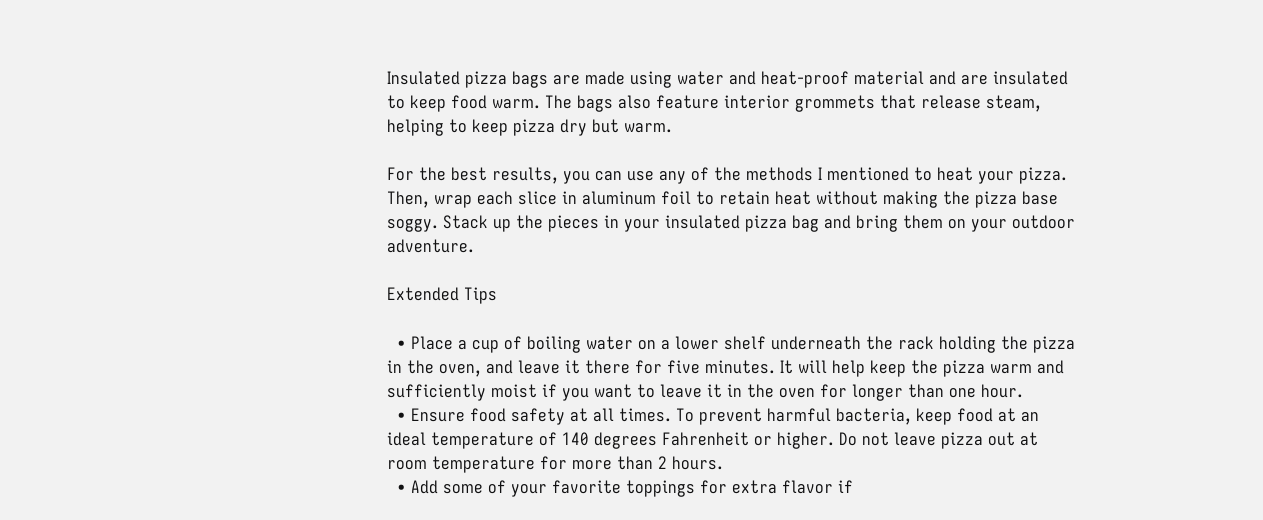Insulated pizza bags are made using water and heat-proof material and are insulated to keep food warm. The bags also feature interior grommets that release steam, helping to keep pizza dry but warm.

For the best results, you can use any of the methods I mentioned to heat your pizza. Then, wrap each slice in aluminum foil to retain heat without making the pizza base soggy. Stack up the pieces in your insulated pizza bag and bring them on your outdoor adventure.

Extended Tips

  • Place a cup of boiling water on a lower shelf underneath the rack holding the pizza in the oven, and leave it there for five minutes. It will help keep the pizza warm and sufficiently moist if you want to leave it in the oven for longer than one hour.
  • Ensure food safety at all times. To prevent harmful bacteria, keep food at an ideal temperature of 140 degrees Fahrenheit or higher. Do not leave pizza out at room temperature for more than 2 hours.
  • Add some of your favorite toppings for extra flavor if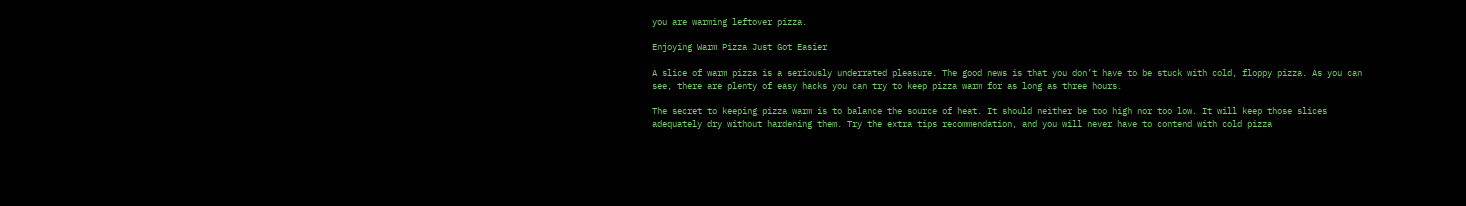you are warming leftover pizza.

Enjoying Warm Pizza Just Got Easier

A slice of warm pizza is a seriously underrated pleasure. The good news is that you don’t have to be stuck with cold, floppy pizza. As you can see, there are plenty of easy hacks you can try to keep pizza warm for as long as three hours.

The secret to keeping pizza warm is to balance the source of heat. It should neither be too high nor too low. It will keep those slices adequately dry without hardening them. Try the extra tips recommendation, and you will never have to contend with cold pizza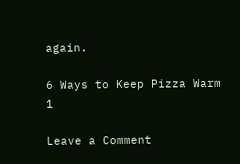again.

6 Ways to Keep Pizza Warm 1

Leave a Comment